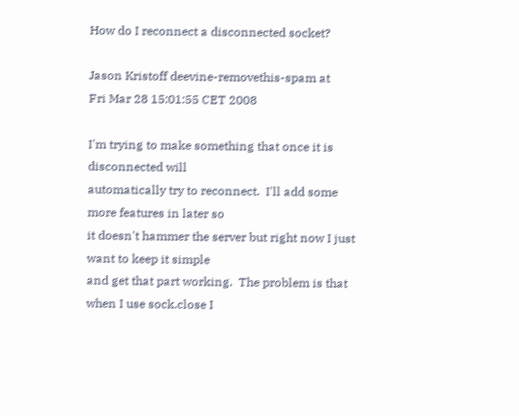How do I reconnect a disconnected socket?

Jason Kristoff deevine-removethis-spam at
Fri Mar 28 15:01:55 CET 2008

I'm trying to make something that once it is disconnected will
automatically try to reconnect.  I'll add some more features in later so
it doesn't hammer the server but right now I just want to keep it simple
and get that part working.  The problem is that when I use sock.close I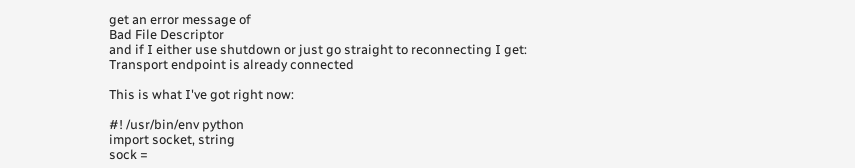get an error message of
Bad File Descriptor
and if I either use shutdown or just go straight to reconnecting I get:
Transport endpoint is already connected

This is what I've got right now:

#! /usr/bin/env python
import socket, string
sock =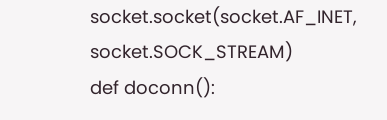socket.socket(socket.AF_INET, socket.SOCK_STREAM)
def doconn():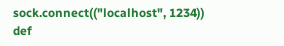sock.connect(("localhost", 1234))
def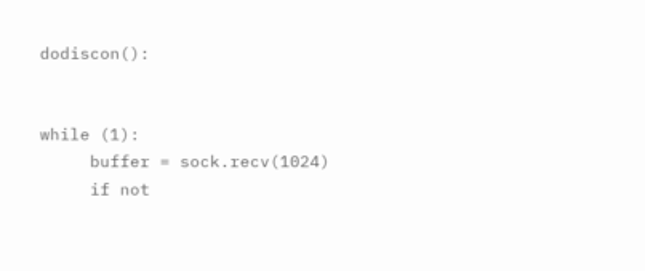dodiscon():


while (1):
     buffer = sock.recv(1024)
     if not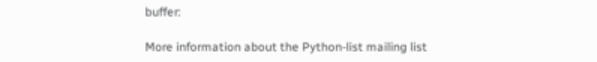buffer:

More information about the Python-list mailing list